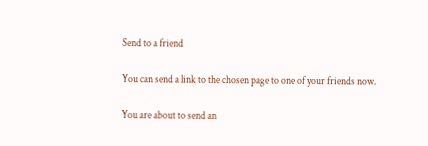Send to a friend

You can send a link to the chosen page to one of your friends now.

You are about to send an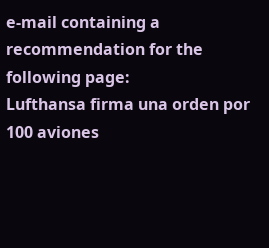e-mail containing a recommendation for the following page:
Lufthansa firma una orden por 100 aviones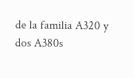de la familia A320 y dos A380s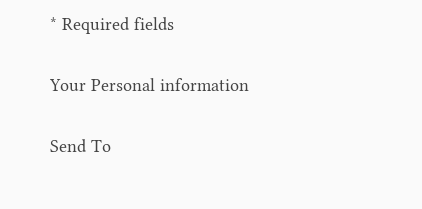* Required fields

Your Personal information

Send To